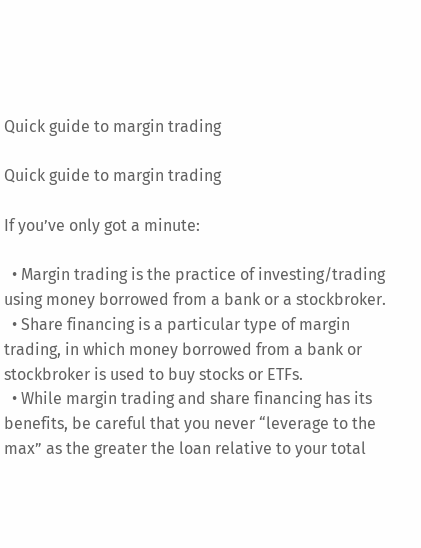Quick guide to margin trading

Quick guide to margin trading

If you’ve only got a minute:

  • Margin trading is the practice of investing/trading using money borrowed from a bank or a stockbroker.
  • Share financing is a particular type of margin trading, in which money borrowed from a bank or stockbroker is used to buy stocks or ETFs.
  • While margin trading and share financing has its benefits, be careful that you never “leverage to the max” as the greater the loan relative to your total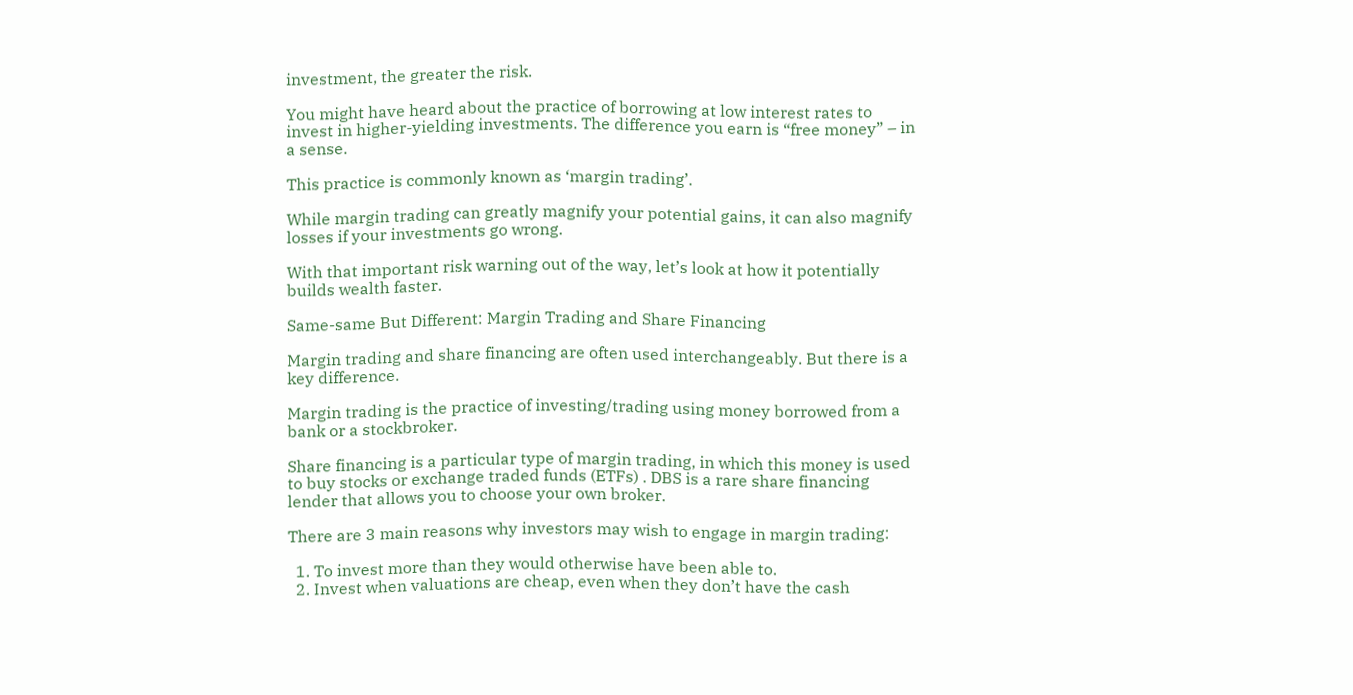investment, the greater the risk.

You might have heard about the practice of borrowing at low interest rates to invest in higher-yielding investments. The difference you earn is “free money” – in a sense.

This practice is commonly known as ‘margin trading’.

While margin trading can greatly magnify your potential gains, it can also magnify losses if your investments go wrong.

With that important risk warning out of the way, let’s look at how it potentially builds wealth faster.

Same-same But Different: Margin Trading and Share Financing

Margin trading and share financing are often used interchangeably. But there is a key difference.

Margin trading is the practice of investing/trading using money borrowed from a bank or a stockbroker.

Share financing is a particular type of margin trading, in which this money is used to buy stocks or exchange traded funds (ETFs) . DBS is a rare share financing lender that allows you to choose your own broker.

There are 3 main reasons why investors may wish to engage in margin trading:

  1. To invest more than they would otherwise have been able to.
  2. Invest when valuations are cheap, even when they don’t have the cash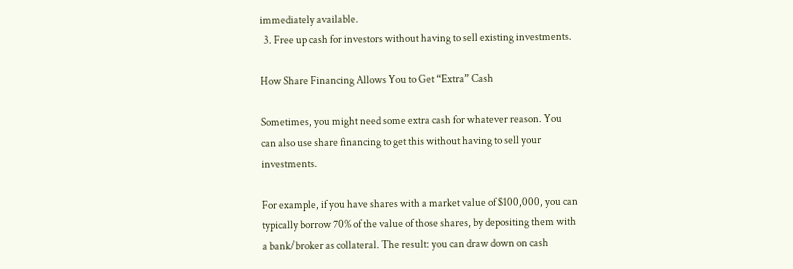immediately available.
  3. Free up cash for investors without having to sell existing investments.

How Share Financing Allows You to Get “Extra” Cash

Sometimes, you might need some extra cash for whatever reason. You can also use share financing to get this without having to sell your investments.

For example, if you have shares with a market value of $100,000, you can typically borrow 70% of the value of those shares, by depositing them with a bank/broker as collateral. The result: you can draw down on cash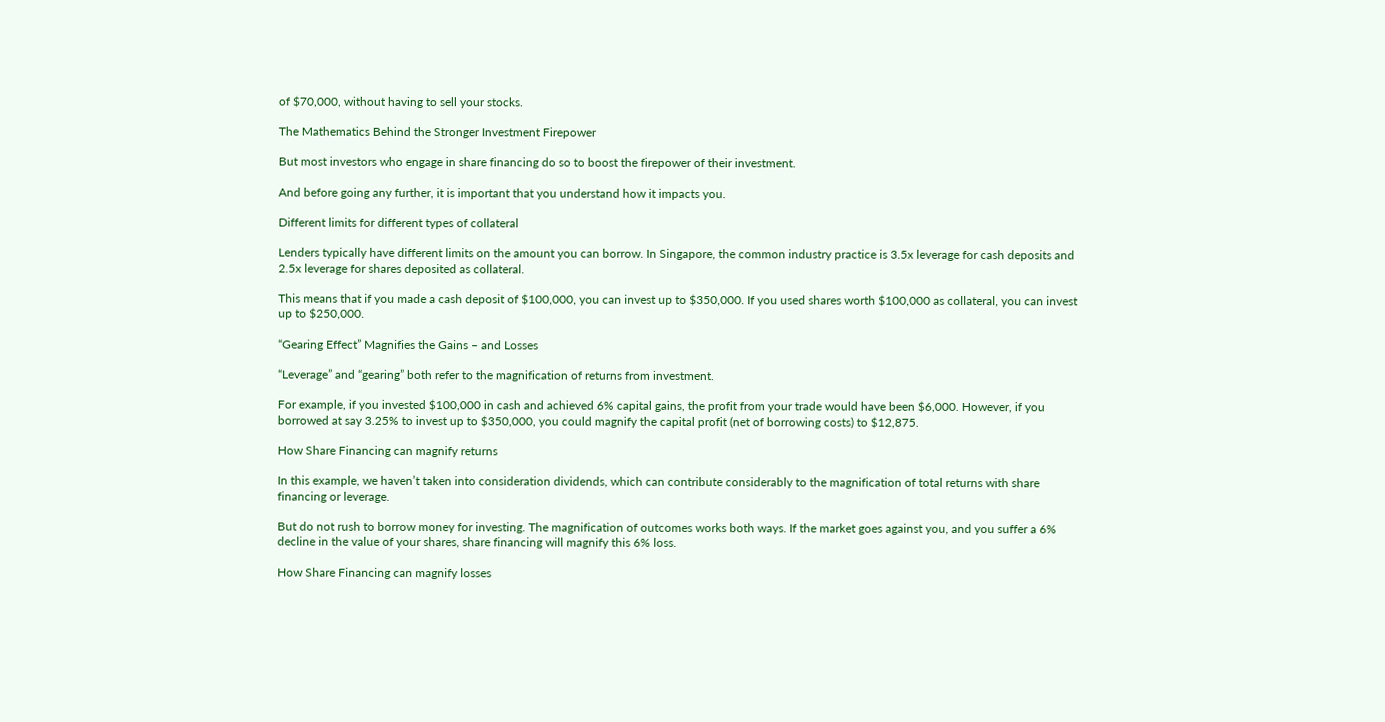of $70,000, without having to sell your stocks.

The Mathematics Behind the Stronger Investment Firepower

But most investors who engage in share financing do so to boost the firepower of their investment.

And before going any further, it is important that you understand how it impacts you.

Different limits for different types of collateral

Lenders typically have different limits on the amount you can borrow. In Singapore, the common industry practice is 3.5x leverage for cash deposits and 2.5x leverage for shares deposited as collateral.

This means that if you made a cash deposit of $100,000, you can invest up to $350,000. If you used shares worth $100,000 as collateral, you can invest up to $250,000.

“Gearing Effect” Magnifies the Gains – and Losses

“Leverage” and “gearing” both refer to the magnification of returns from investment.

For example, if you invested $100,000 in cash and achieved 6% capital gains, the profit from your trade would have been $6,000. However, if you borrowed at say 3.25% to invest up to $350,000, you could magnify the capital profit (net of borrowing costs) to $12,875.

How Share Financing can magnify returns

In this example, we haven’t taken into consideration dividends, which can contribute considerably to the magnification of total returns with share financing or leverage.

But do not rush to borrow money for investing. The magnification of outcomes works both ways. If the market goes against you, and you suffer a 6% decline in the value of your shares, share financing will magnify this 6% loss.

How Share Financing can magnify losses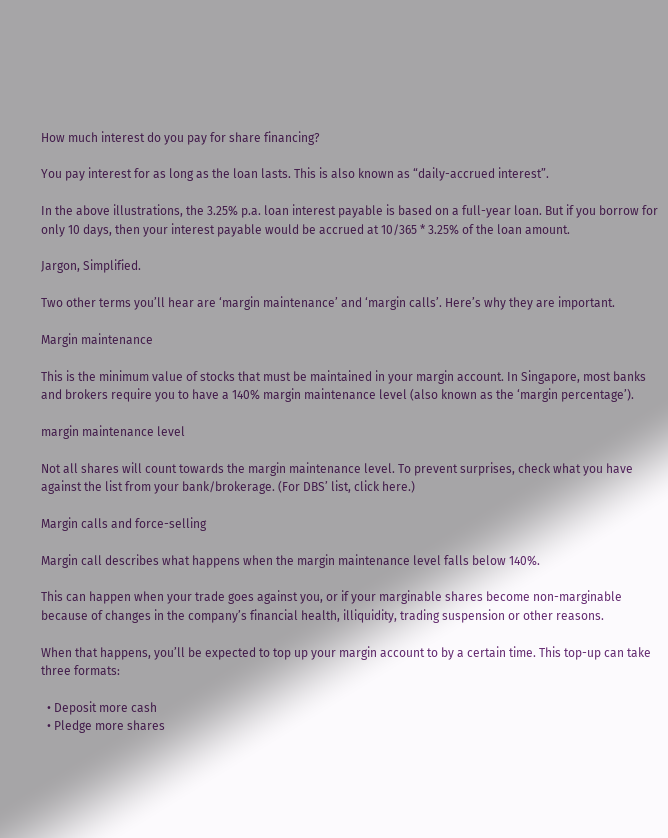How much interest do you pay for share financing?

You pay interest for as long as the loan lasts. This is also known as “daily-accrued interest”.

In the above illustrations, the 3.25% p.a. loan interest payable is based on a full-year loan. But if you borrow for only 10 days, then your interest payable would be accrued at 10/365 * 3.25% of the loan amount.

Jargon, Simplified.

Two other terms you’ll hear are ‘margin maintenance’ and ‘margin calls’. Here’s why they are important.

Margin maintenance

This is the minimum value of stocks that must be maintained in your margin account. In Singapore, most banks and brokers require you to have a 140% margin maintenance level (also known as the ‘margin percentage’).

margin maintenance level

Not all shares will count towards the margin maintenance level. To prevent surprises, check what you have against the list from your bank/brokerage. (For DBS’ list, click here.)

Margin calls and force-selling

Margin call describes what happens when the margin maintenance level falls below 140%.

This can happen when your trade goes against you, or if your marginable shares become non-marginable because of changes in the company’s financial health, illiquidity, trading suspension or other reasons.

When that happens, you’ll be expected to top up your margin account to by a certain time. This top-up can take three formats:

  • Deposit more cash
  • Pledge more shares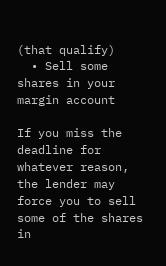(that qualify)
  • Sell some shares in your margin account

If you miss the deadline for whatever reason, the lender may force you to sell some of the shares in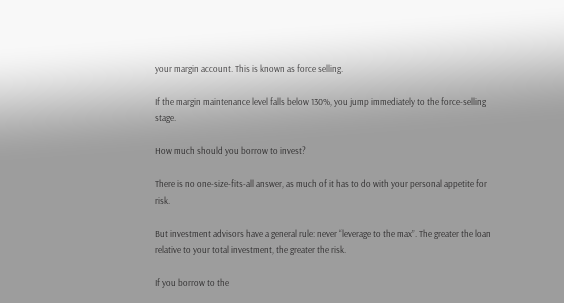your margin account. This is known as force selling.

If the margin maintenance level falls below 130%, you jump immediately to the force-selling stage.

How much should you borrow to invest?

There is no one-size-fits-all answer, as much of it has to do with your personal appetite for risk.

But investment advisors have a general rule: never “leverage to the max”. The greater the loan relative to your total investment, the greater the risk.

If you borrow to the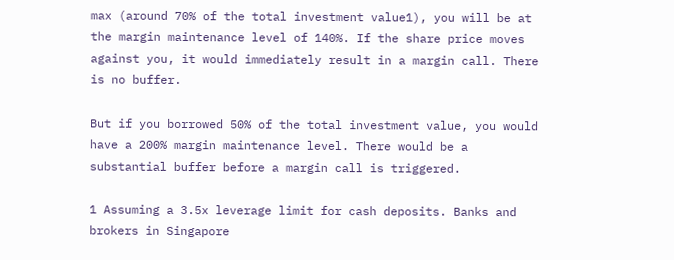max (around 70% of the total investment value1), you will be at the margin maintenance level of 140%. If the share price moves against you, it would immediately result in a margin call. There is no buffer.

But if you borrowed 50% of the total investment value, you would have a 200% margin maintenance level. There would be a substantial buffer before a margin call is triggered.

1 Assuming a 3.5x leverage limit for cash deposits. Banks and brokers in Singapore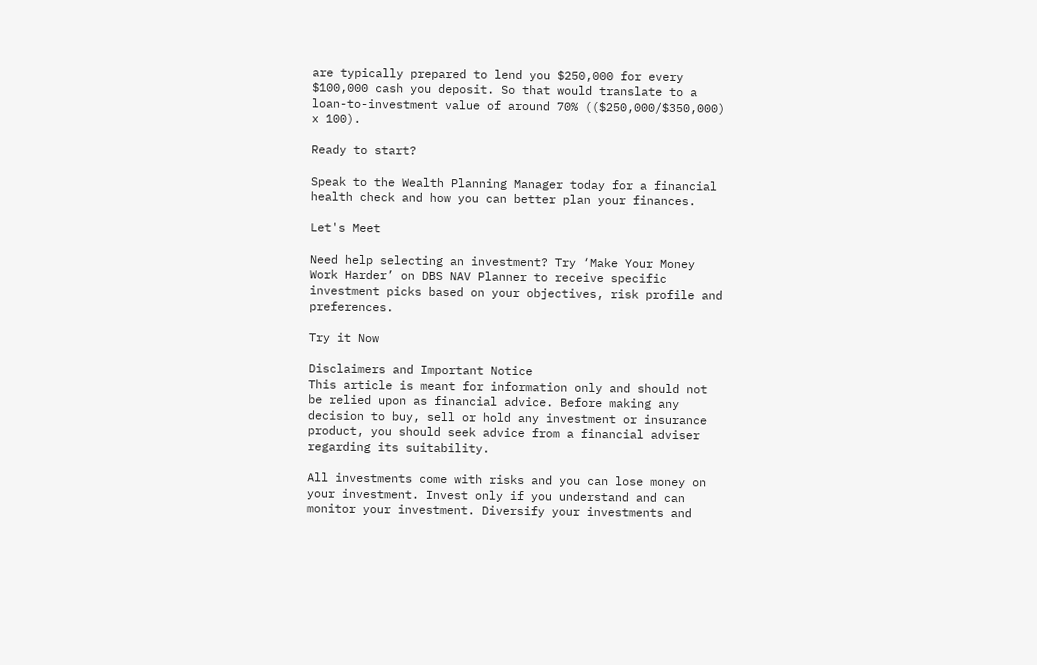are typically prepared to lend you $250,000 for every $100,000 cash you deposit. So that would translate to a loan-to-investment value of around 70% (($250,000/$350,000) x 100).

Ready to start?

Speak to the Wealth Planning Manager today for a financial health check and how you can better plan your finances.

Let's Meet

Need help selecting an investment? Try ‘Make Your Money Work Harder’ on DBS NAV Planner to receive specific investment picks based on your objectives, risk profile and preferences.

Try it Now

Disclaimers and Important Notice
This article is meant for information only and should not be relied upon as financial advice. Before making any decision to buy, sell or hold any investment or insurance product, you should seek advice from a financial adviser regarding its suitability.

All investments come with risks and you can lose money on your investment. Invest only if you understand and can monitor your investment. Diversify your investments and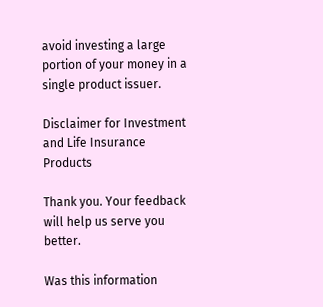avoid investing a large portion of your money in a single product issuer.

Disclaimer for Investment and Life Insurance Products

Thank you. Your feedback will help us serve you better.

Was this information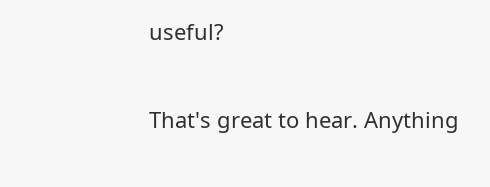useful?

That's great to hear. Anything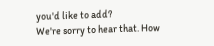you'd like to add?
We're sorry to hear that. How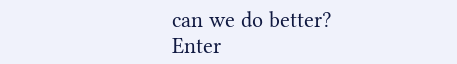can we do better?
Enter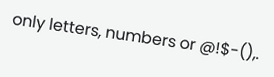only letters, numbers or @!$-(),.